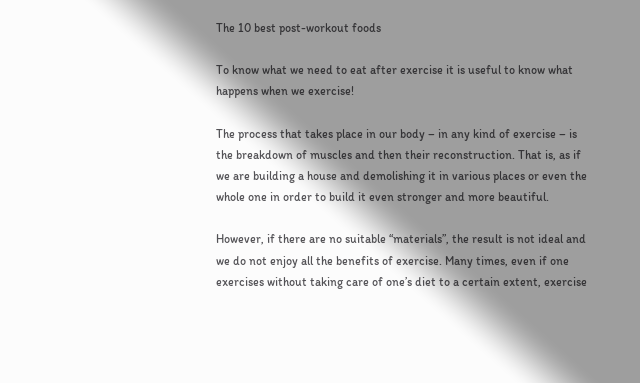The 10 best post-workout foods

To know what we need to eat after exercise it is useful to know what happens when we exercise!

The process that takes place in our body – in any kind of exercise – is the breakdown of muscles and then their reconstruction. That is, as if we are building a house and demolishing it in various places or even the whole one in order to build it even stronger and more beautiful.

However, if there are no suitable “materials”, the result is not ideal and we do not enjoy all the benefits of exercise. Many times, even if one exercises without taking care of one’s diet to a certain extent, exercise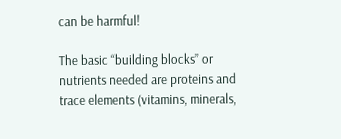can be harmful!

The basic “building blocks” or nutrients needed are proteins and trace elements (vitamins, minerals,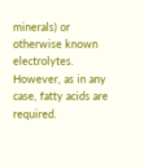minerals) or otherwise known electrolytes. However, as in any case, fatty acids are required.